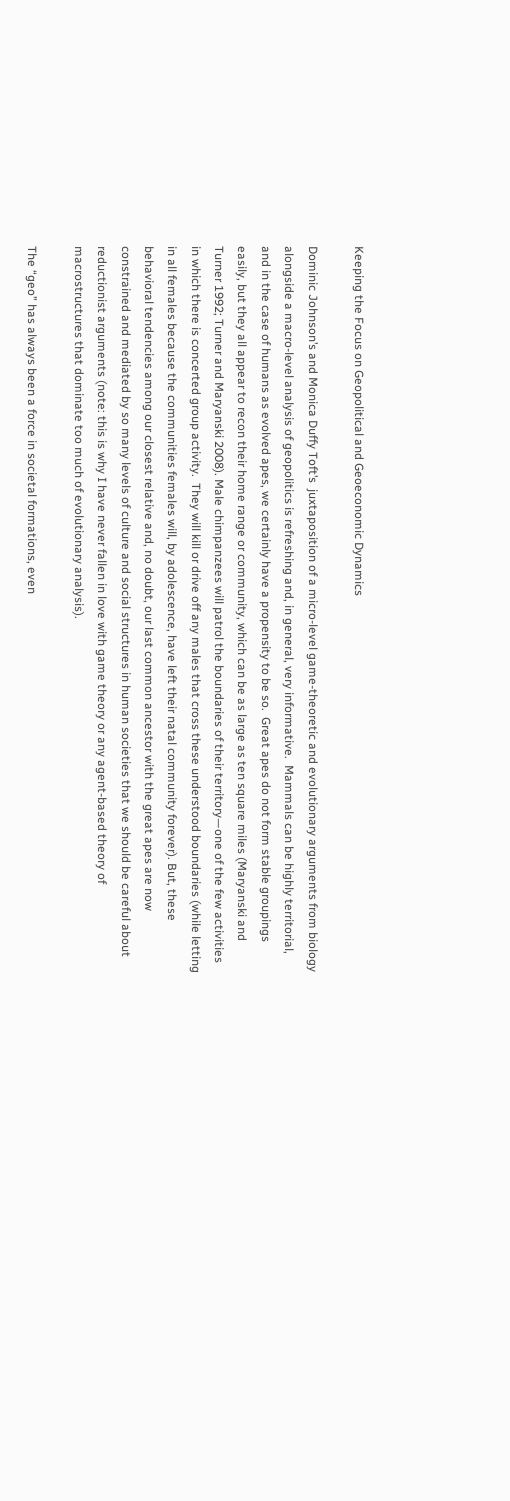Keeping the Focus on Geopolitical and Geoeconomic Dynamics

Dominic Johnson’s and Monica Duffy Toft’s  juxtaposition of a micro-level game-theoretic and evolutionary arguments from biology alongside a macro-level analysis of geopolitics is refreshing and, in general, very informative.  Mammals can be highly territorial, and in the case of humans as evolved apes, we certainly have a propensity to be so.  Great apes do not form stable groupings easily, but they all appear to recon their home range or community, which can be as large as ten square miles (Maryanski and Turner 1992; Turner and Maryanski 2008). Male chimpanzees will patrol the boundaries of their territory—one of the few activities in which there is concerted group activity.  They will kill or drive off any males that cross these understood boundaries (while letting in all females because the communities females will, by adolescence, have left their natal community forever). But, these behavioral tendencies among our closest relative and, no doubt, our last common ancestor with the great apes are now constrained and mediated by so many levels of culture and social structures in human societies that we should be careful about reductionist arguments (note: this is why I have never fallen in love with game theory or any agent-based theory of macrostructures that dominate too much of evolutionary analysis).

The “geo” has always been a force in societal formations, even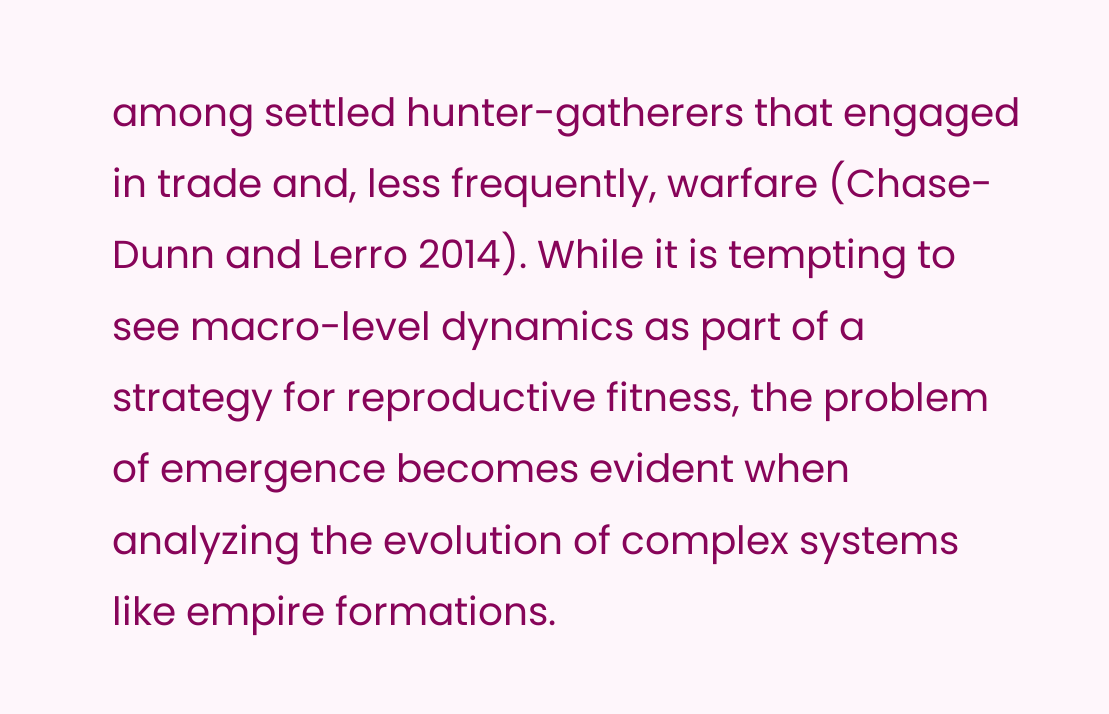among settled hunter-gatherers that engaged in trade and, less frequently, warfare (Chase-Dunn and Lerro 2014). While it is tempting to see macro-level dynamics as part of a strategy for reproductive fitness, the problem of emergence becomes evident when analyzing the evolution of complex systems like empire formations.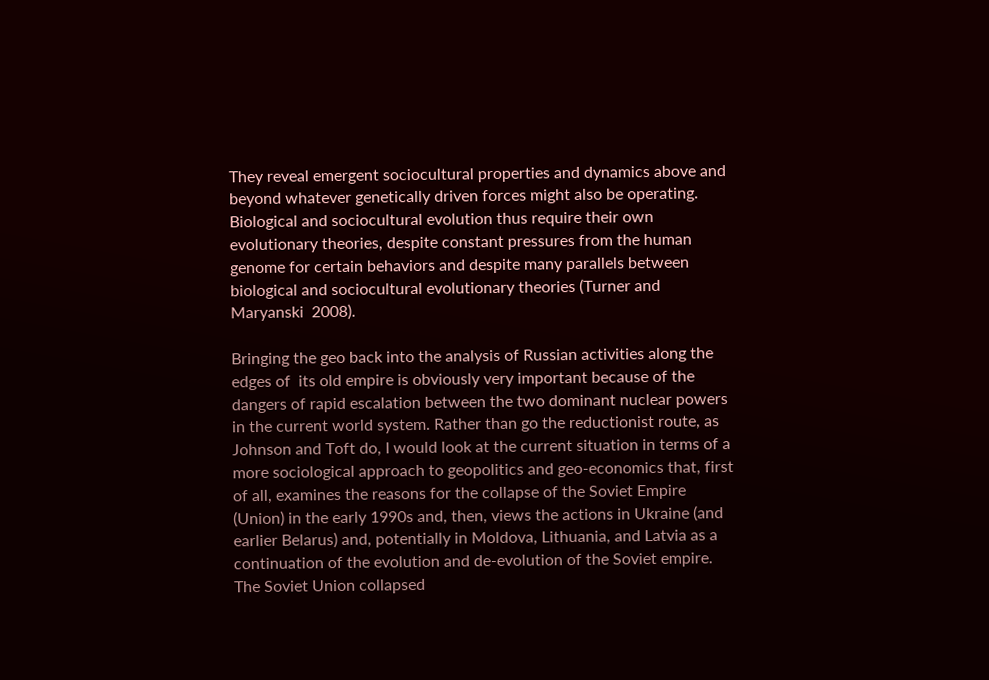They reveal emergent sociocultural properties and dynamics above and beyond whatever genetically driven forces might also be operating. Biological and sociocultural evolution thus require their own evolutionary theories, despite constant pressures from the human genome for certain behaviors and despite many parallels between biological and sociocultural evolutionary theories (Turner and Maryanski  2008).

Bringing the geo back into the analysis of Russian activities along the edges of  its old empire is obviously very important because of the dangers of rapid escalation between the two dominant nuclear powers in the current world system. Rather than go the reductionist route, as Johnson and Toft do, I would look at the current situation in terms of a more sociological approach to geopolitics and geo-economics that, first of all, examines the reasons for the collapse of the Soviet Empire (Union) in the early 1990s and, then, views the actions in Ukraine (and earlier Belarus) and, potentially in Moldova, Lithuania, and Latvia as a continuation of the evolution and de-evolution of the Soviet empire.  The Soviet Union collapsed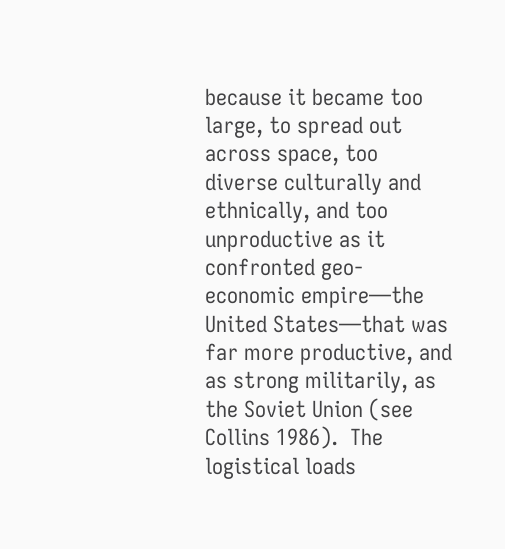because it became too large, to spread out across space, too diverse culturally and ethnically, and too unproductive as it confronted geo-economic empire—the United States—that was far more productive, and as strong militarily, as the Soviet Union (see Collins 1986).  The logistical loads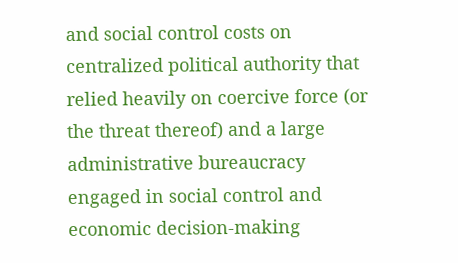and social control costs on centralized political authority that relied heavily on coercive force (or the threat thereof) and a large administrative bureaucracy engaged in social control and economic decision-making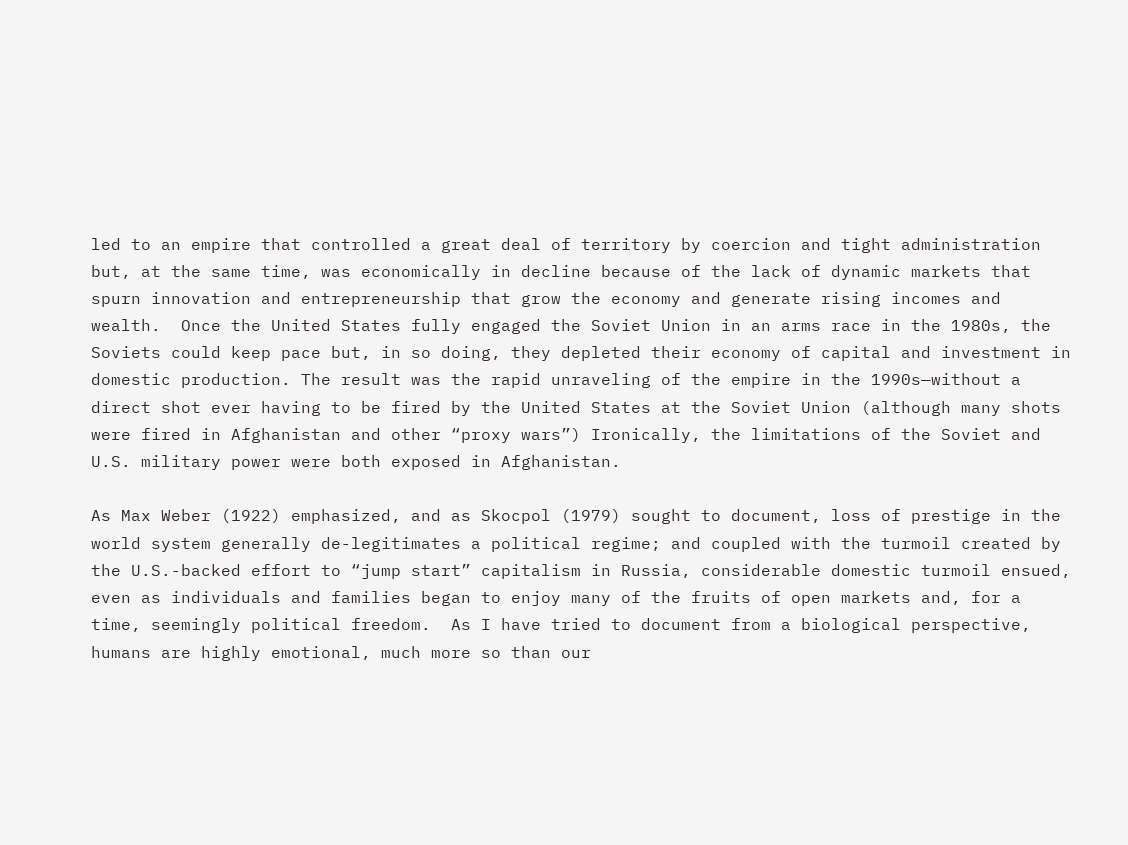led to an empire that controlled a great deal of territory by coercion and tight administration but, at the same time, was economically in decline because of the lack of dynamic markets that spurn innovation and entrepreneurship that grow the economy and generate rising incomes and wealth.  Once the United States fully engaged the Soviet Union in an arms race in the 1980s, the Soviets could keep pace but, in so doing, they depleted their economy of capital and investment in domestic production. The result was the rapid unraveling of the empire in the 1990s—without a direct shot ever having to be fired by the United States at the Soviet Union (although many shots were fired in Afghanistan and other “proxy wars”) Ironically, the limitations of the Soviet and U.S. military power were both exposed in Afghanistan.

As Max Weber (1922) emphasized, and as Skocpol (1979) sought to document, loss of prestige in the world system generally de-legitimates a political regime; and coupled with the turmoil created by the U.S.-backed effort to “jump start” capitalism in Russia, considerable domestic turmoil ensued, even as individuals and families began to enjoy many of the fruits of open markets and, for a time, seemingly political freedom.  As I have tried to document from a biological perspective, humans are highly emotional, much more so than our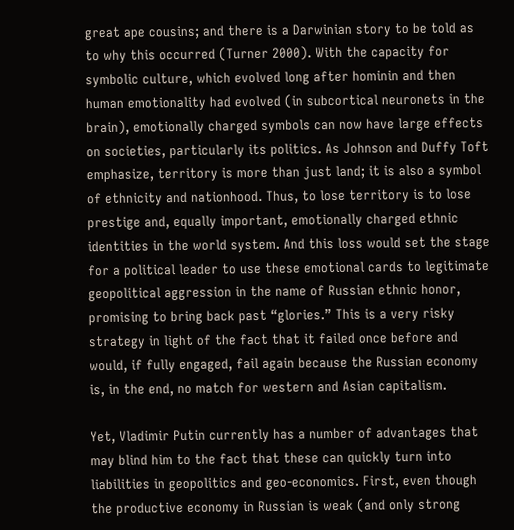great ape cousins; and there is a Darwinian story to be told as to why this occurred (Turner 2000). With the capacity for symbolic culture, which evolved long after hominin and then human emotionality had evolved (in subcortical neuronets in the brain), emotionally charged symbols can now have large effects on societies, particularly its politics. As Johnson and Duffy Toft emphasize, territory is more than just land; it is also a symbol of ethnicity and nationhood. Thus, to lose territory is to lose prestige and, equally important, emotionally charged ethnic identities in the world system. And this loss would set the stage for a political leader to use these emotional cards to legitimate geopolitical aggression in the name of Russian ethnic honor, promising to bring back past “glories.” This is a very risky strategy in light of the fact that it failed once before and would, if fully engaged, fail again because the Russian economy is, in the end, no match for western and Asian capitalism.

Yet, Vladimir Putin currently has a number of advantages that may blind him to the fact that these can quickly turn into liabilities in geopolitics and geo-economics. First, even though the productive economy in Russian is weak (and only strong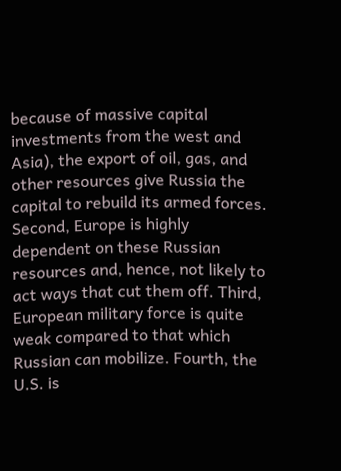because of massive capital investments from the west and Asia), the export of oil, gas, and other resources give Russia the capital to rebuild its armed forces. Second, Europe is highly dependent on these Russian resources and, hence, not likely to act ways that cut them off. Third, European military force is quite weak compared to that which Russian can mobilize. Fourth, the U.S. is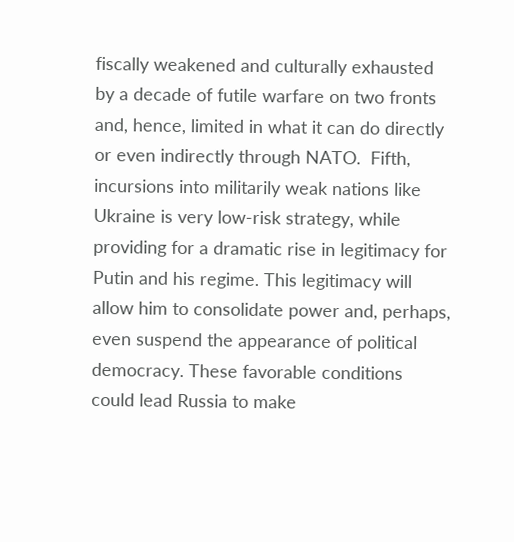fiscally weakened and culturally exhausted by a decade of futile warfare on two fronts and, hence, limited in what it can do directly or even indirectly through NATO.  Fifth, incursions into militarily weak nations like Ukraine is very low-risk strategy, while providing for a dramatic rise in legitimacy for Putin and his regime. This legitimacy will allow him to consolidate power and, perhaps, even suspend the appearance of political democracy. These favorable conditions could lead Russia to make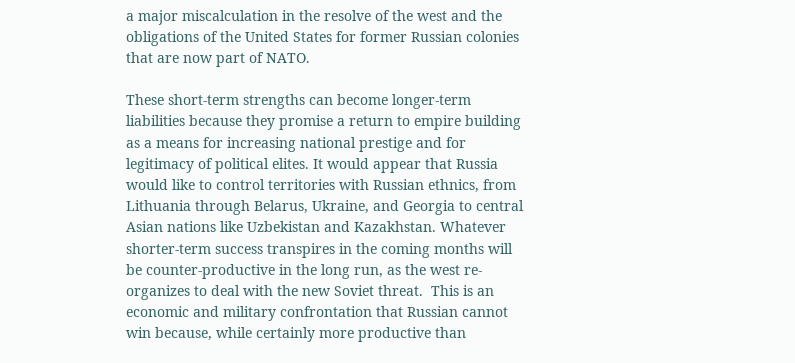a major miscalculation in the resolve of the west and the obligations of the United States for former Russian colonies that are now part of NATO.

These short-term strengths can become longer-term liabilities because they promise a return to empire building as a means for increasing national prestige and for legitimacy of political elites. It would appear that Russia would like to control territories with Russian ethnics, from Lithuania through Belarus, Ukraine, and Georgia to central Asian nations like Uzbekistan and Kazakhstan. Whatever shorter-term success transpires in the coming months will be counter-productive in the long run, as the west re-organizes to deal with the new Soviet threat.  This is an economic and military confrontation that Russian cannot win because, while certainly more productive than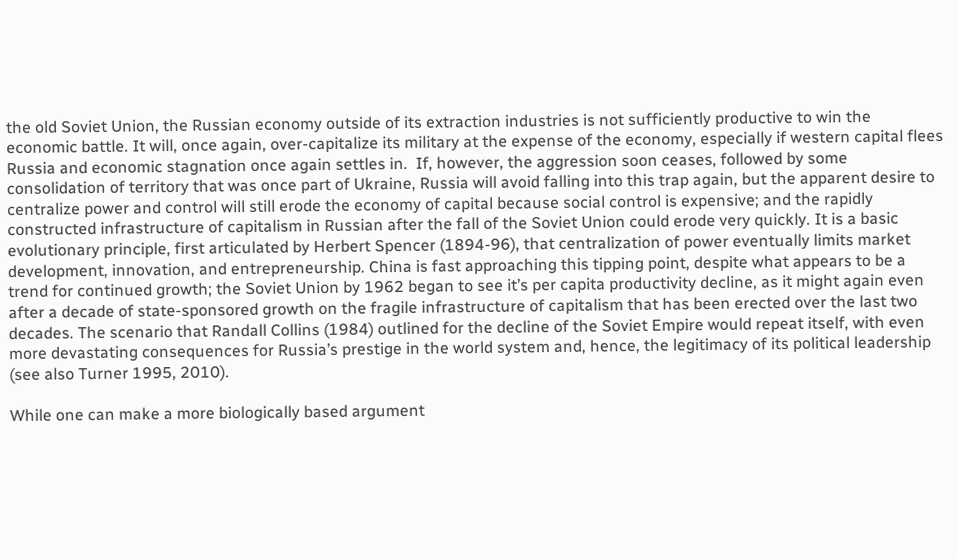the old Soviet Union, the Russian economy outside of its extraction industries is not sufficiently productive to win the economic battle. It will, once again, over-capitalize its military at the expense of the economy, especially if western capital flees Russia and economic stagnation once again settles in.  If, however, the aggression soon ceases, followed by some consolidation of territory that was once part of Ukraine, Russia will avoid falling into this trap again, but the apparent desire to centralize power and control will still erode the economy of capital because social control is expensive; and the rapidly constructed infrastructure of capitalism in Russian after the fall of the Soviet Union could erode very quickly. It is a basic evolutionary principle, first articulated by Herbert Spencer (1894-96), that centralization of power eventually limits market development, innovation, and entrepreneurship. China is fast approaching this tipping point, despite what appears to be a trend for continued growth; the Soviet Union by 1962 began to see it’s per capita productivity decline, as it might again even after a decade of state-sponsored growth on the fragile infrastructure of capitalism that has been erected over the last two decades. The scenario that Randall Collins (1984) outlined for the decline of the Soviet Empire would repeat itself, with even more devastating consequences for Russia’s prestige in the world system and, hence, the legitimacy of its political leadership (see also Turner 1995, 2010).

While one can make a more biologically based argument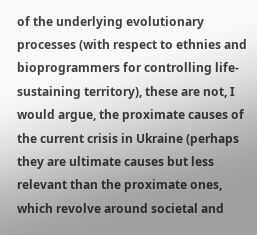of the underlying evolutionary processes (with respect to ethnies and bioprogrammers for controlling life-sustaining territory), these are not, I would argue, the proximate causes of the current crisis in Ukraine (perhaps they are ultimate causes but less relevant than the proximate ones, which revolve around societal and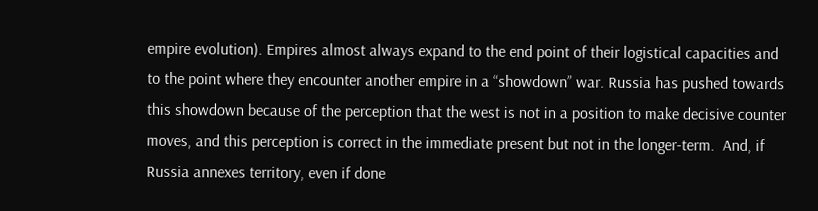empire evolution). Empires almost always expand to the end point of their logistical capacities and to the point where they encounter another empire in a “showdown” war. Russia has pushed towards this showdown because of the perception that the west is not in a position to make decisive counter moves, and this perception is correct in the immediate present but not in the longer-term.  And, if Russia annexes territory, even if done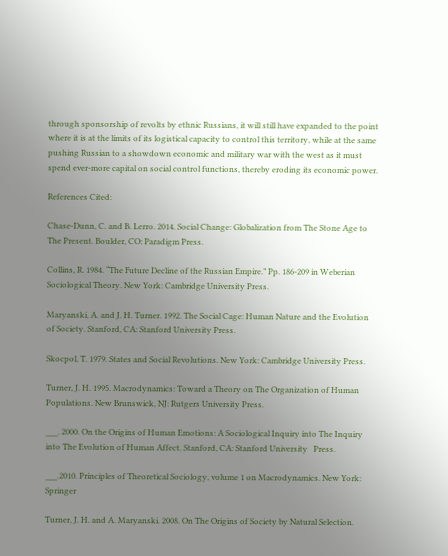through sponsorship of revolts by ethnic Russians, it will still have expanded to the point where it is at the limits of its logistical capacity to control this territory, while at the same pushing Russian to a showdown economic and military war with the west as it must spend ever-more capital on social control functions, thereby eroding its economic power.

References Cited:

Chase-Dunn, C. and B. Lerro. 2014. Social Change: Globalization from The Stone Age to The Present. Boulder, CO: Paradigm Press.

Collins, R. 1984. “The Future Decline of the Russian Empire.” Pp. 186-209 in Weberian Sociological Theory. New York: Cambridge University Press.

Maryanski, A. and J. H. Turner. 1992. The Social Cage: Human Nature and the Evolution of Society. Stanford, CA: Stanford University Press.

Skocpol, T. 1979. States and Social Revolutions. New York: Cambridge University Press.

Turner, J. H. 1995. Macrodynamics: Toward a Theory on The Organization of Human Populations. New Brunswick, NJ: Rutgers University Press.

___. 2000. On the Origins of Human Emotions: A Sociological Inquiry into The Inquiry into The Evolution of Human Affect. Stanford, CA: Stanford University   Press.

___.2010. Principles of Theoretical Sociology, volume 1 on Macrodynamics. New York: Springer

Turner, J. H. and A. Maryanski. 2008. On The Origins of Society by Natural Selection.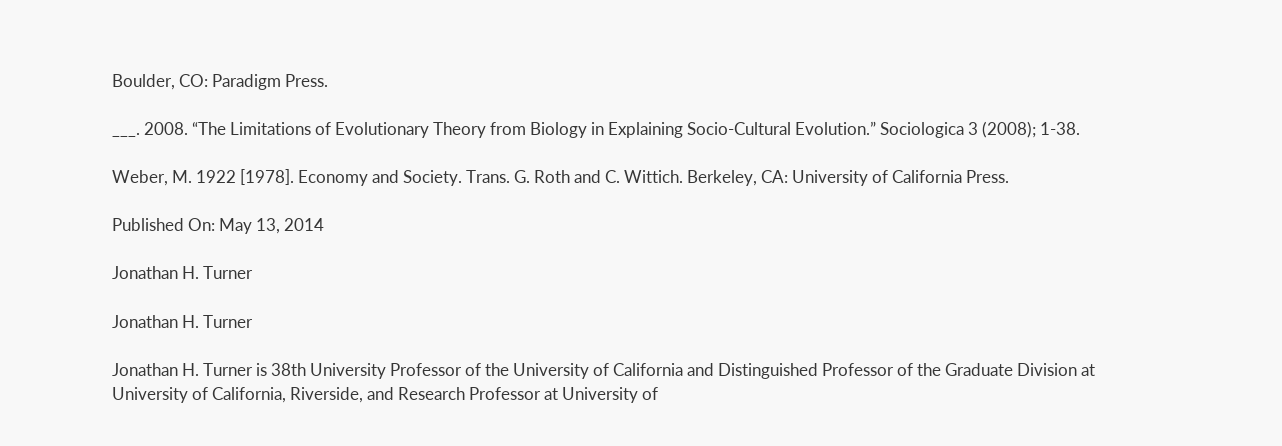Boulder, CO: Paradigm Press.

___. 2008. “The Limitations of Evolutionary Theory from Biology in Explaining Socio-Cultural Evolution.” Sociologica 3 (2008); 1-38.

Weber, M. 1922 [1978]. Economy and Society. Trans. G. Roth and C. Wittich. Berkeley, CA: University of California Press.

Published On: May 13, 2014

Jonathan H. Turner

Jonathan H. Turner

Jonathan H. Turner is 38th University Professor of the University of California and Distinguished Professor of the Graduate Division at University of California, Riverside, and Research Professor at University of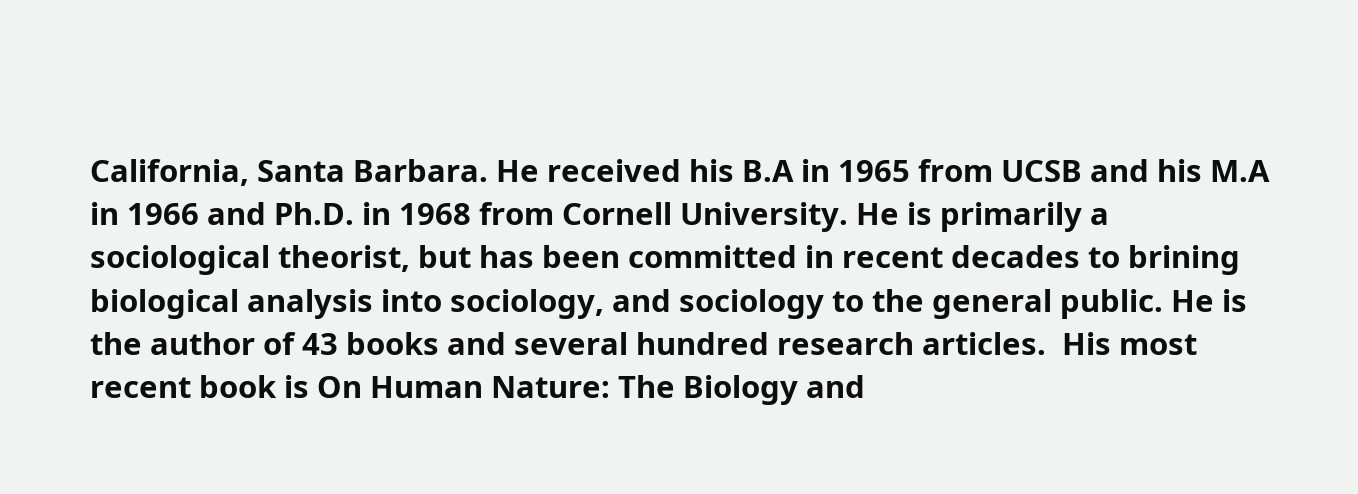California, Santa Barbara. He received his B.A in 1965 from UCSB and his M.A in 1966 and Ph.D. in 1968 from Cornell University. He is primarily a sociological theorist, but has been committed in recent decades to brining biological analysis into sociology, and sociology to the general public. He is the author of 43 books and several hundred research articles.  His most recent book is On Human Nature: The Biology and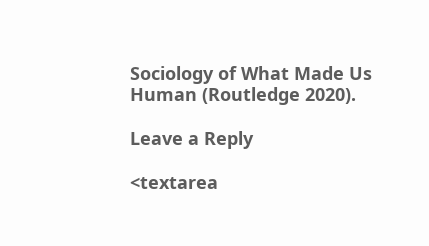Sociology of What Made Us Human (Routledge 2020).

Leave a Reply

<textarea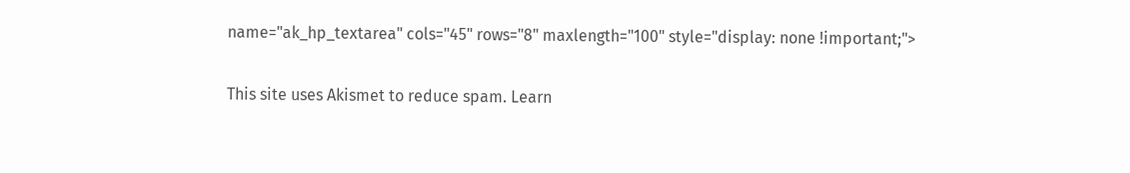name="ak_hp_textarea" cols="45" rows="8" maxlength="100" style="display: none !important;">

This site uses Akismet to reduce spam. Learn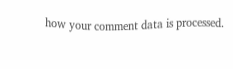how your comment data is processed.